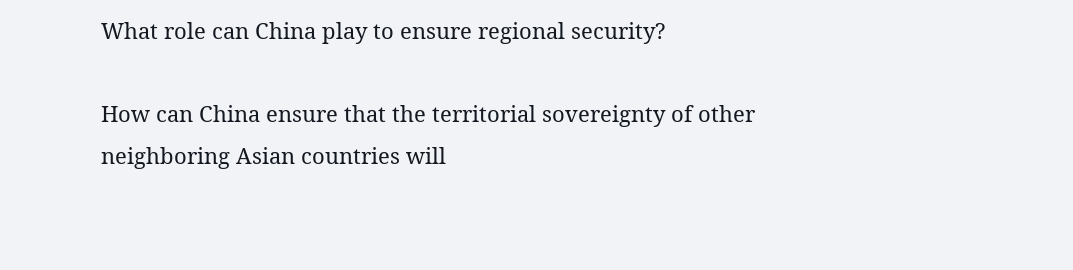What role can China play to ensure regional security?

How can China ensure that the territorial sovereignty of other neighboring Asian countries will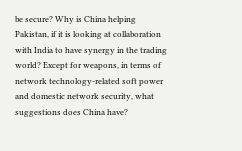be secure? Why is China helping Pakistan, if it is looking at collaboration with India to have synergy in the trading world? Except for weapons, in terms of network technology-related soft power and domestic network security, what suggestions does China have?